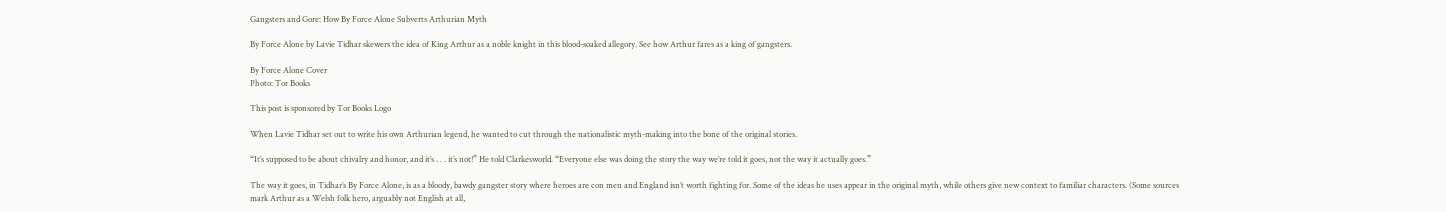Gangsters and Gore: How By Force Alone Subverts Arthurian Myth

By Force Alone by Lavie Tidhar skewers the idea of King Arthur as a noble knight in this blood-soaked allegory. See how Arthur fares as a king of gangsters.

By Force Alone Cover
Photo: Tor Books

This post is sponsored by Tor Books Logo

When Lavie Tidhar set out to write his own Arthurian legend, he wanted to cut through the nationalistic myth-making into the bone of the original stories.

“It’s supposed to be about chivalry and honor, and it’s . . . it’s not!” He told Clarkesworld. “Everyone else was doing the story the way we’re told it goes, not the way it actually goes.”

The way it goes, in Tidhar’s By Force Alone, is as a bloody, bawdy gangster story where heroes are con men and England isn’t worth fighting for. Some of the ideas he uses appear in the original myth, while others give new context to familiar characters. (Some sources mark Arthur as a Welsh folk hero, arguably not English at all,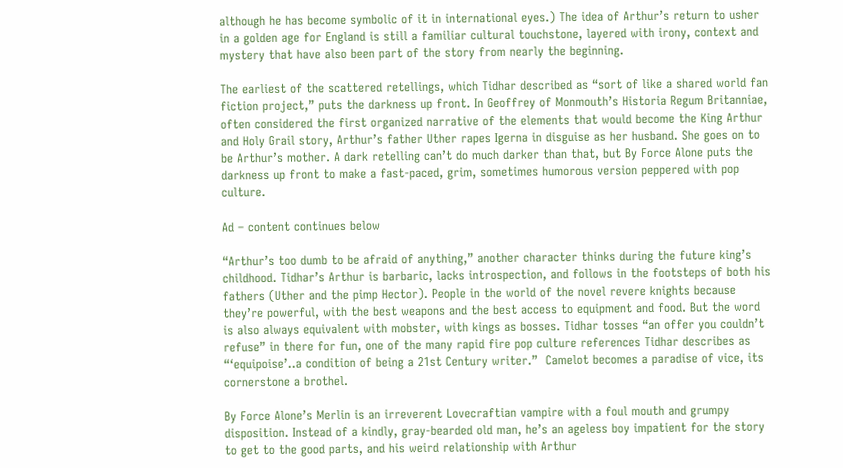although he has become symbolic of it in international eyes.) The idea of Arthur’s return to usher in a golden age for England is still a familiar cultural touchstone, layered with irony, context and mystery that have also been part of the story from nearly the beginning.

The earliest of the scattered retellings, which Tidhar described as “sort of like a shared world fan fiction project,” puts the darkness up front. In Geoffrey of Monmouth’s Historia Regum Britanniae, often considered the first organized narrative of the elements that would become the King Arthur and Holy Grail story, Arthur’s father Uther rapes Igerna in disguise as her husband. She goes on to be Arthur’s mother. A dark retelling can’t do much darker than that, but By Force Alone puts the darkness up front to make a fast-paced, grim, sometimes humorous version peppered with pop culture.

Ad – content continues below

“Arthur’s too dumb to be afraid of anything,” another character thinks during the future king’s childhood. Tidhar’s Arthur is barbaric, lacks introspection, and follows in the footsteps of both his fathers (Uther and the pimp Hector). People in the world of the novel revere knights because they’re powerful, with the best weapons and the best access to equipment and food. But the word is also always equivalent with mobster, with kings as bosses. Tidhar tosses “an offer you couldn’t refuse” in there for fun, one of the many rapid fire pop culture references Tidhar describes as “‘equipoise’..a condition of being a 21st Century writer.”  Camelot becomes a paradise of vice, its cornerstone a brothel.

By Force Alone’s Merlin is an irreverent Lovecraftian vampire with a foul mouth and grumpy disposition. Instead of a kindly, gray-bearded old man, he’s an ageless boy impatient for the story to get to the good parts, and his weird relationship with Arthur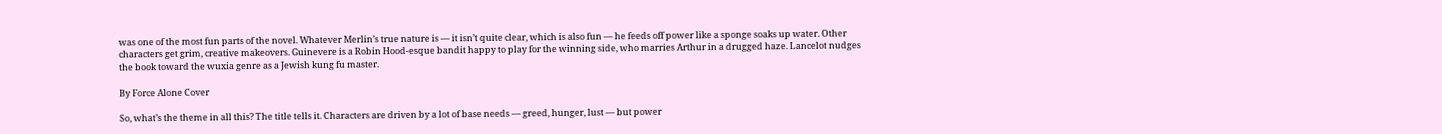was one of the most fun parts of the novel. Whatever Merlin’s true nature is — it isn’t quite clear, which is also fun — he feeds off power like a sponge soaks up water. Other characters get grim, creative makeovers. Guinevere is a Robin Hood-esque bandit happy to play for the winning side, who marries Arthur in a drugged haze. Lancelot nudges the book toward the wuxia genre as a Jewish kung fu master.

By Force Alone Cover

So, what’s the theme in all this? The title tells it. Characters are driven by a lot of base needs — greed, hunger, lust — but power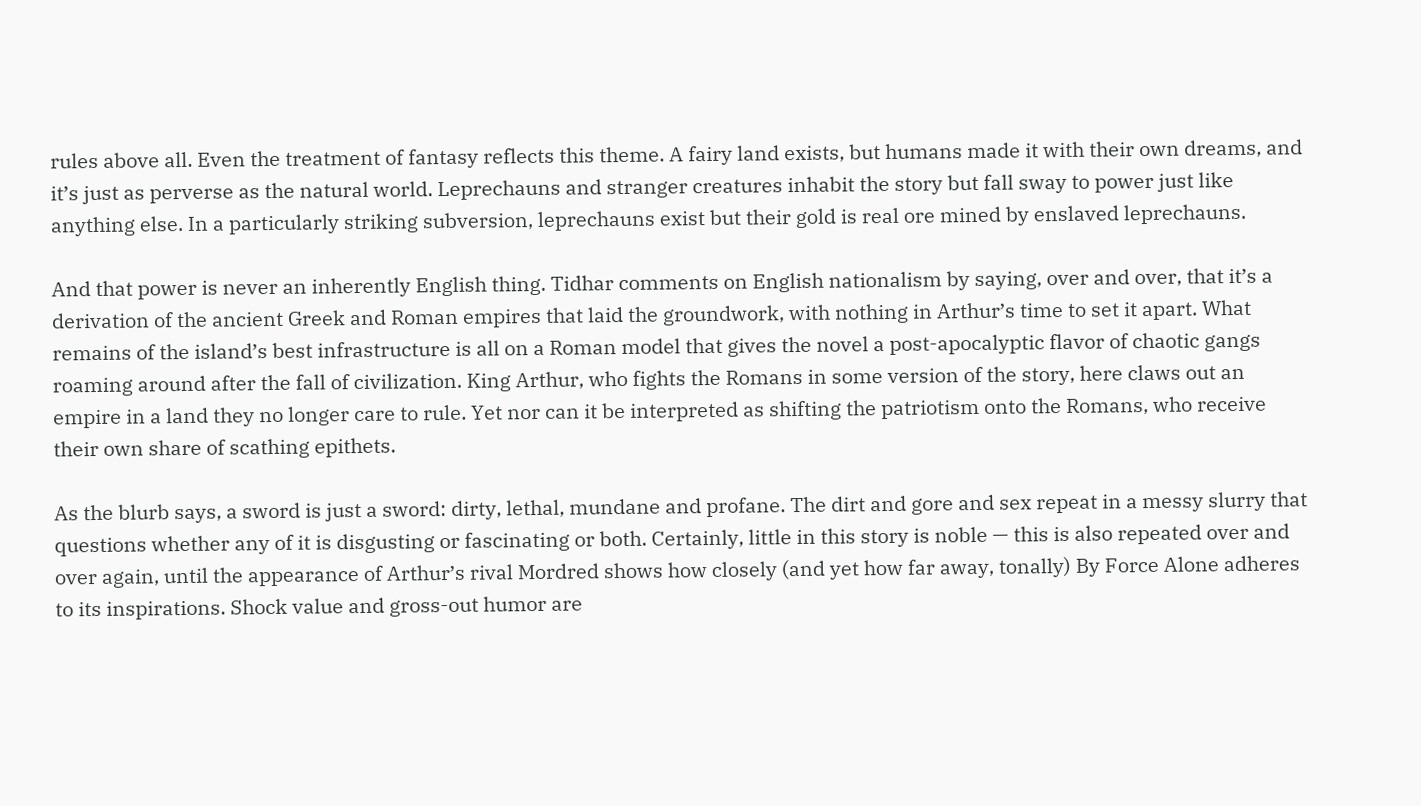rules above all. Even the treatment of fantasy reflects this theme. A fairy land exists, but humans made it with their own dreams, and it’s just as perverse as the natural world. Leprechauns and stranger creatures inhabit the story but fall sway to power just like anything else. In a particularly striking subversion, leprechauns exist but their gold is real ore mined by enslaved leprechauns.

And that power is never an inherently English thing. Tidhar comments on English nationalism by saying, over and over, that it’s a derivation of the ancient Greek and Roman empires that laid the groundwork, with nothing in Arthur’s time to set it apart. What remains of the island’s best infrastructure is all on a Roman model that gives the novel a post-apocalyptic flavor of chaotic gangs roaming around after the fall of civilization. King Arthur, who fights the Romans in some version of the story, here claws out an empire in a land they no longer care to rule. Yet nor can it be interpreted as shifting the patriotism onto the Romans, who receive their own share of scathing epithets.

As the blurb says, a sword is just a sword: dirty, lethal, mundane and profane. The dirt and gore and sex repeat in a messy slurry that questions whether any of it is disgusting or fascinating or both. Certainly, little in this story is noble — this is also repeated over and over again, until the appearance of Arthur’s rival Mordred shows how closely (and yet how far away, tonally) By Force Alone adheres to its inspirations. Shock value and gross-out humor are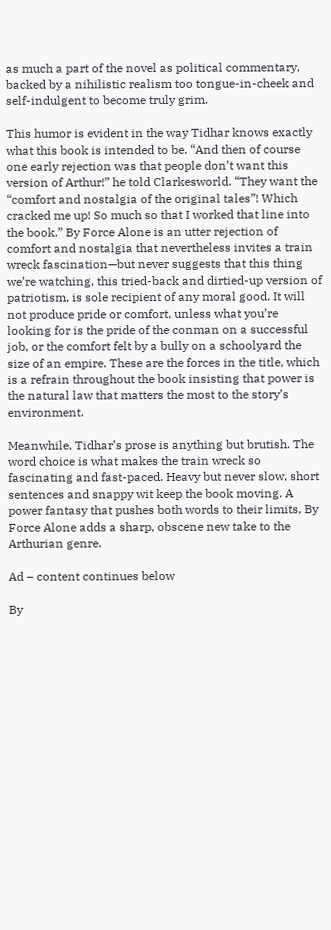as much a part of the novel as political commentary, backed by a nihilistic realism too tongue-in-cheek and self-indulgent to become truly grim.

This humor is evident in the way Tidhar knows exactly what this book is intended to be. “And then of course one early rejection was that people don’t want this version of Arthur!” he told Clarkesworld. “They want the “comfort and nostalgia of the original tales”! Which cracked me up! So much so that I worked that line into the book.” By Force Alone is an utter rejection of comfort and nostalgia that nevertheless invites a train wreck fascination—but never suggests that this thing we’re watching, this tried-back and dirtied-up version of patriotism, is sole recipient of any moral good. It will not produce pride or comfort, unless what you’re looking for is the pride of the conman on a successful job, or the comfort felt by a bully on a schoolyard the size of an empire. These are the forces in the title, which is a refrain throughout the book insisting that power is the natural law that matters the most to the story’s environment.

Meanwhile, Tidhar’s prose is anything but brutish. The word choice is what makes the train wreck so fascinating and fast-paced. Heavy but never slow, short sentences and snappy wit keep the book moving. A power fantasy that pushes both words to their limits, By Force Alone adds a sharp, obscene new take to the Arthurian genre.

Ad – content continues below

By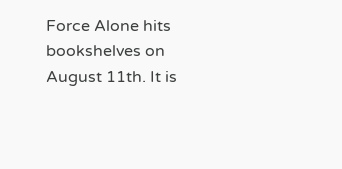Force Alone hits bookshelves on August 11th. It is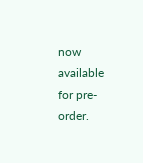now available for pre-order.